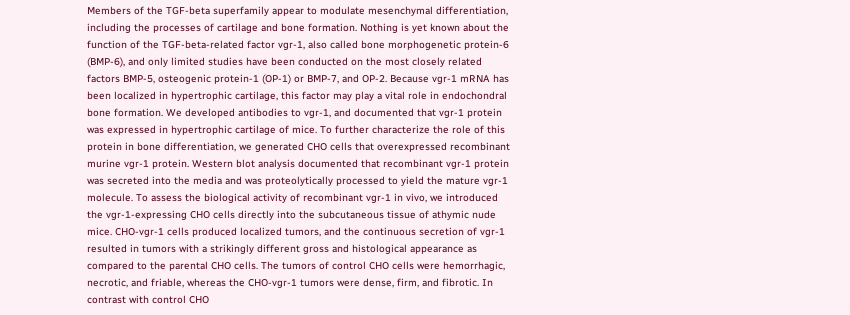Members of the TGF-beta superfamily appear to modulate mesenchymal differentiation, including the processes of cartilage and bone formation. Nothing is yet known about the function of the TGF-beta-related factor vgr-1, also called bone morphogenetic protein-6 (BMP-6), and only limited studies have been conducted on the most closely related factors BMP-5, osteogenic protein-1 (OP-1) or BMP-7, and OP-2. Because vgr-1 mRNA has been localized in hypertrophic cartilage, this factor may play a vital role in endochondral bone formation. We developed antibodies to vgr-1, and documented that vgr-1 protein was expressed in hypertrophic cartilage of mice. To further characterize the role of this protein in bone differentiation, we generated CHO cells that overexpressed recombinant murine vgr-1 protein. Western blot analysis documented that recombinant vgr-1 protein was secreted into the media and was proteolytically processed to yield the mature vgr-1 molecule. To assess the biological activity of recombinant vgr-1 in vivo, we introduced the vgr-1-expressing CHO cells directly into the subcutaneous tissue of athymic nude mice. CHO-vgr-1 cells produced localized tumors, and the continuous secretion of vgr-1 resulted in tumors with a strikingly different gross and histological appearance as compared to the parental CHO cells. The tumors of control CHO cells were hemorrhagic, necrotic, and friable, whereas the CHO-vgr-1 tumors were dense, firm, and fibrotic. In contrast with control CHO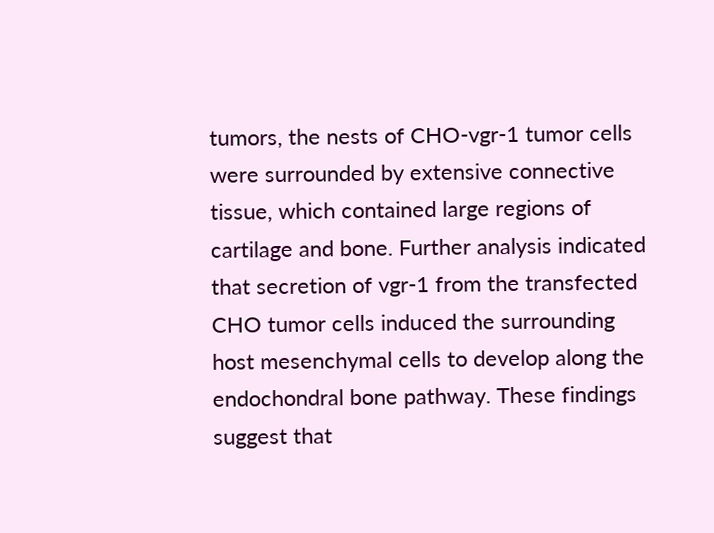tumors, the nests of CHO-vgr-1 tumor cells were surrounded by extensive connective tissue, which contained large regions of cartilage and bone. Further analysis indicated that secretion of vgr-1 from the transfected CHO tumor cells induced the surrounding host mesenchymal cells to develop along the endochondral bone pathway. These findings suggest that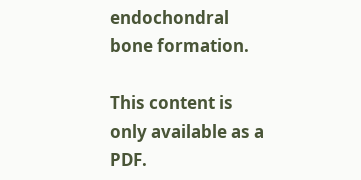endochondral bone formation.

This content is only available as a PDF.